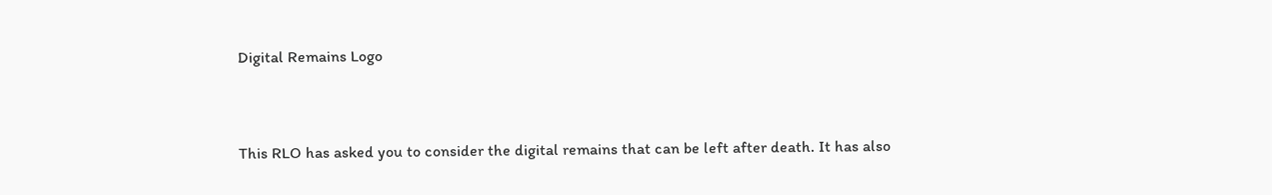Digital Remains Logo


This RLO has asked you to consider the digital remains that can be left after death. It has also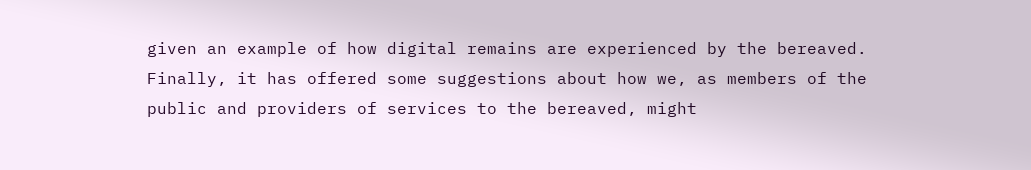given an example of how digital remains are experienced by the bereaved. Finally, it has offered some suggestions about how we, as members of the public and providers of services to the bereaved, might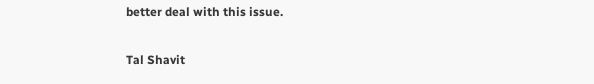better deal with this issue.

Tal Shavit